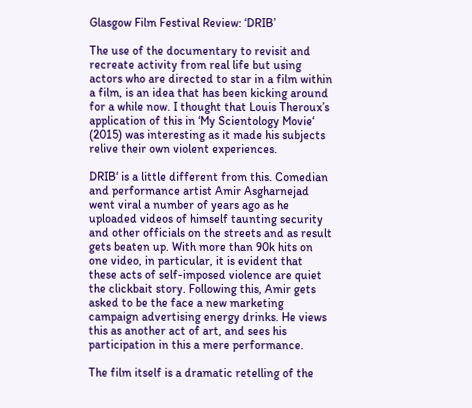Glasgow Film Festival Review: ‘DRIB’

The use of the documentary to revisit and recreate activity from real life but using actors who are directed to star in a film within a film, is an idea that has been kicking around for a while now. I thought that Louis Theroux’s application of this in ‘My Scientology Movie‘ (2015) was interesting as it made his subjects relive their own violent experiences.

DRIB‘ is a little different from this. Comedian and performance artist Amir Asgharnejad went viral a number of years ago as he uploaded videos of himself taunting security and other officials on the streets and as result gets beaten up. With more than 90k hits on one video, in particular, it is evident that these acts of self-imposed violence are quiet the clickbait story. Following this, Amir gets asked to be the face a new marketing campaign advertising energy drinks. He views this as another act of art, and sees his participation in this a mere performance.

The film itself is a dramatic retelling of the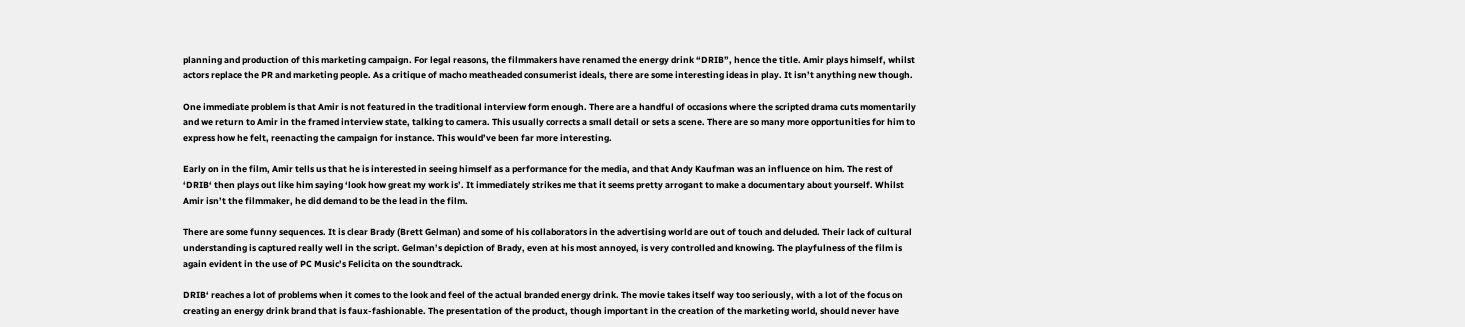planning and production of this marketing campaign. For legal reasons, the filmmakers have renamed the energy drink “DRIB”, hence the title. Amir plays himself, whilst actors replace the PR and marketing people. As a critique of macho meatheaded consumerist ideals, there are some interesting ideas in play. It isn’t anything new though.

One immediate problem is that Amir is not featured in the traditional interview form enough. There are a handful of occasions where the scripted drama cuts momentarily and we return to Amir in the framed interview state, talking to camera. This usually corrects a small detail or sets a scene. There are so many more opportunities for him to express how he felt, reenacting the campaign for instance. This would’ve been far more interesting.

Early on in the film, Amir tells us that he is interested in seeing himself as a performance for the media, and that Andy Kaufman was an influence on him. The rest of ‘DRIB‘ then plays out like him saying ‘look how great my work is’. It immediately strikes me that it seems pretty arrogant to make a documentary about yourself. Whilst Amir isn’t the filmmaker, he did demand to be the lead in the film.

There are some funny sequences. It is clear Brady (Brett Gelman) and some of his collaborators in the advertising world are out of touch and deluded. Their lack of cultural understanding is captured really well in the script. Gelman’s depiction of Brady, even at his most annoyed, is very controlled and knowing. The playfulness of the film is again evident in the use of PC Music’s Felicita on the soundtrack.

DRIB‘ reaches a lot of problems when it comes to the look and feel of the actual branded energy drink. The movie takes itself way too seriously, with a lot of the focus on creating an energy drink brand that is faux-fashionable. The presentation of the product, though important in the creation of the marketing world, should never have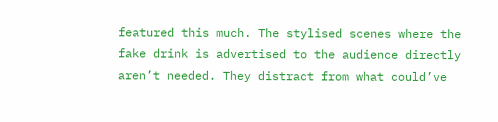featured this much. The stylised scenes where the fake drink is advertised to the audience directly aren’t needed. They distract from what could’ve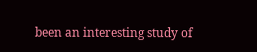been an interesting study of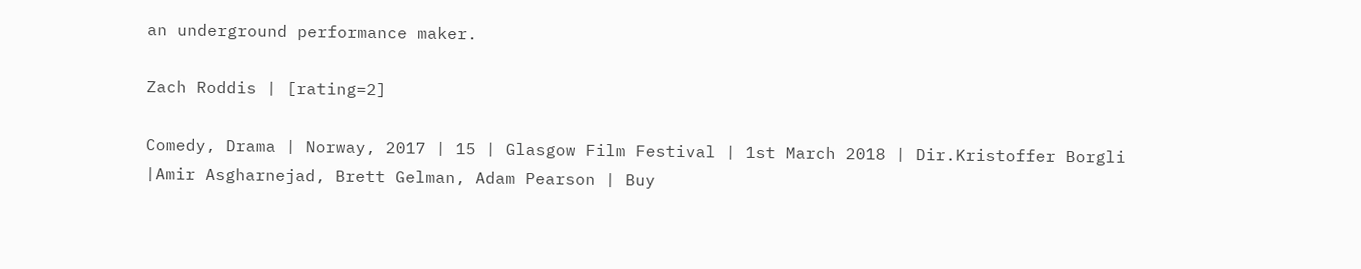an underground performance maker.

Zach Roddis | [rating=2]

Comedy, Drama | Norway, 2017 | 15 | Glasgow Film Festival | 1st March 2018 | Dir.Kristoffer Borgli |Amir Asgharnejad, Brett Gelman, Adam Pearson | Buy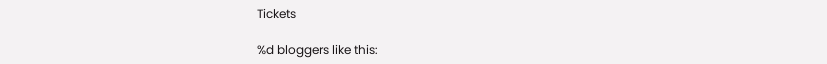Tickets

%d bloggers like this: